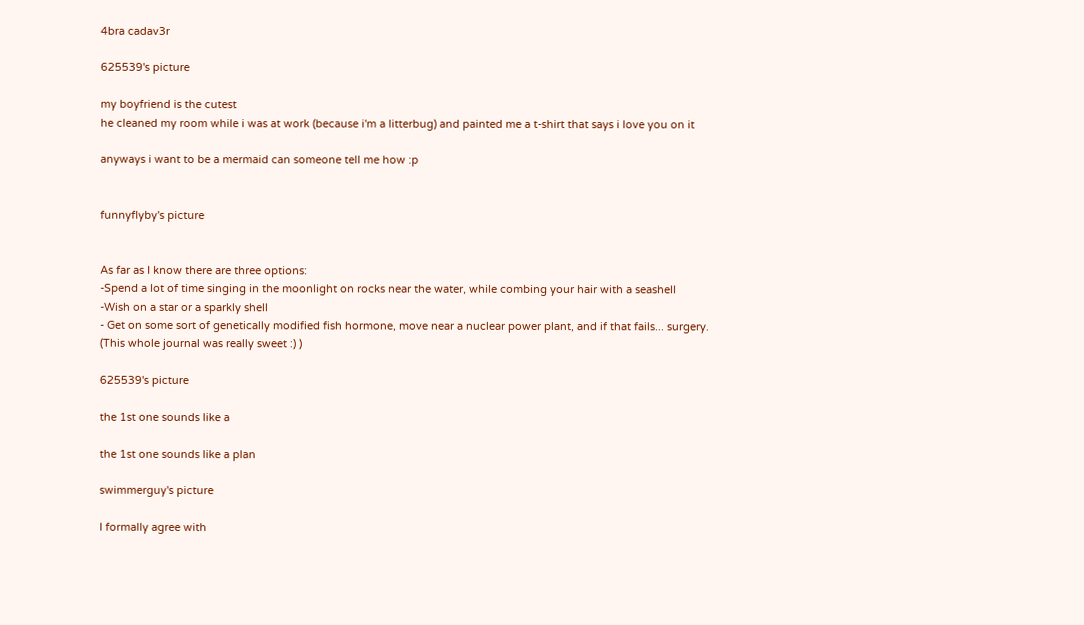4bra cadav3r

625539's picture

my boyfriend is the cutest
he cleaned my room while i was at work (because i'm a litterbug) and painted me a t-shirt that says i love you on it

anyways i want to be a mermaid can someone tell me how :p


funnyflyby's picture


As far as I know there are three options:
-Spend a lot of time singing in the moonlight on rocks near the water, while combing your hair with a seashell
-Wish on a star or a sparkly shell
- Get on some sort of genetically modified fish hormone, move near a nuclear power plant, and if that fails... surgery.
(This whole journal was really sweet :) )

625539's picture

the 1st one sounds like a

the 1st one sounds like a plan

swimmerguy's picture

I formally agree with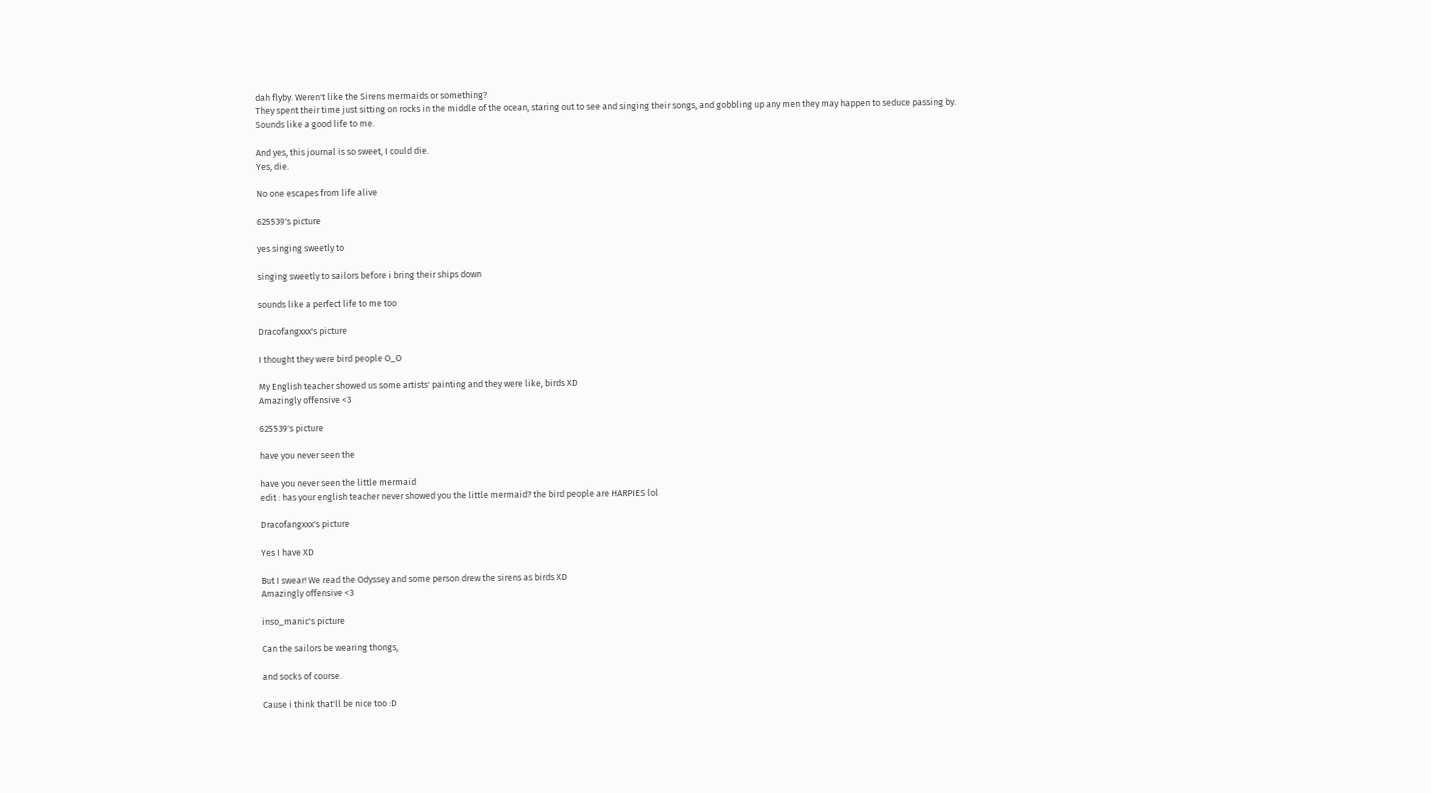dah flyby. Weren't like the Sirens mermaids or something?
They spent their time just sitting on rocks in the middle of the ocean, staring out to see and singing their songs, and gobbling up any men they may happen to seduce passing by.
Sounds like a good life to me.

And yes, this journal is so sweet, I could die.
Yes, die.

No one escapes from life alive

625539's picture

yes singing sweetly to

singing sweetly to sailors before i bring their ships down

sounds like a perfect life to me too

Dracofangxxx's picture

I thought they were bird people O_O

My English teacher showed us some artists' painting and they were like, birds XD
Amazingly offensive <3

625539's picture

have you never seen the

have you never seen the little mermaid
edit : has your english teacher never showed you the little mermaid? the bird people are HARPIES lol

Dracofangxxx's picture

Yes I have XD

But I swear! We read the Odyssey and some person drew the sirens as birds XD
Amazingly offensive <3

inso_manic's picture

Can the sailors be wearing thongs,

and socks of course.

Cause i think that'll be nice too :D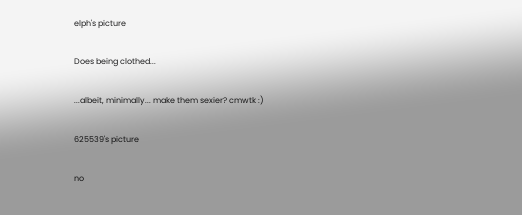elph's picture

Does being clothed...

...albeit, minimally... make them sexier? cmwtk :)

625539's picture

no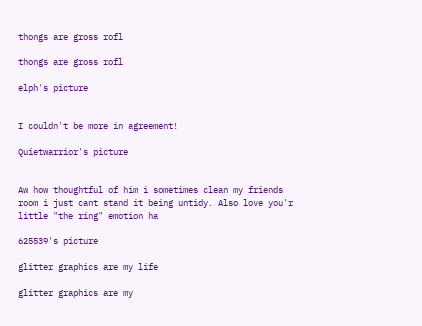thongs are gross rofl

thongs are gross rofl

elph's picture


I couldn't be more in agreement!

Quietwarrior's picture


Aw how thoughtful of him i sometimes clean my friends room i just cant stand it being untidy. Also love you'r little "the ring" emotion ha

625539's picture

glitter graphics are my life

glitter graphics are my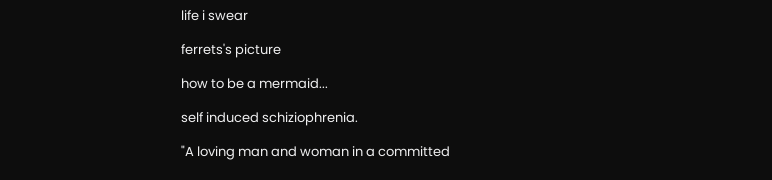life i swear

ferrets's picture

how to be a mermaid...

self induced schiziophrenia.

"A loving man and woman in a committed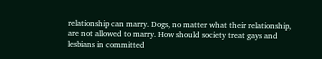relationship can marry. Dogs, no matter what their relationship, are not allowed to marry. How should society treat gays and lesbians in committed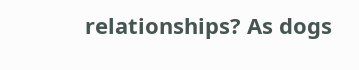relationships? As dogs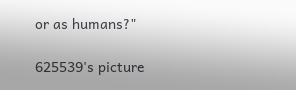or as humans?"

625539's picture